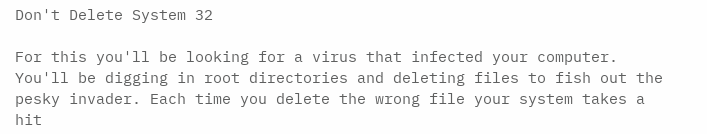Don't Delete System 32

For this you'll be looking for a virus that infected your computer. You'll be digging in root directories and deleting files to fish out the pesky invader. Each time you delete the wrong file your system takes a hit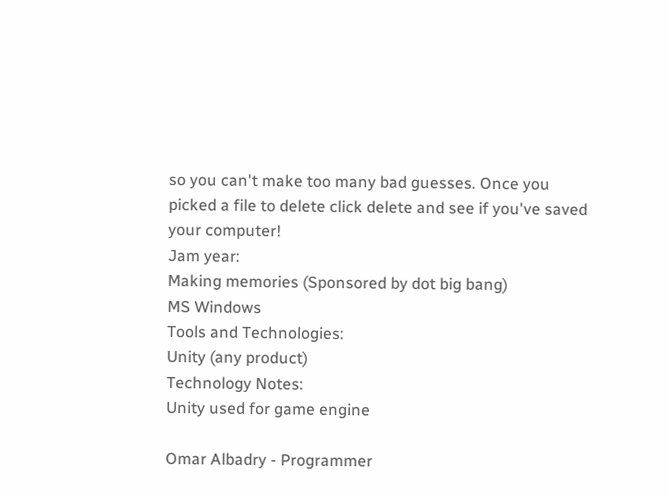so you can't make too many bad guesses. Once you picked a file to delete click delete and see if you've saved your computer!
Jam year:
Making memories (Sponsored by dot big bang)
MS Windows
Tools and Technologies:
Unity (any product)
Technology Notes:
Unity used for game engine

Omar Albadry - Programmer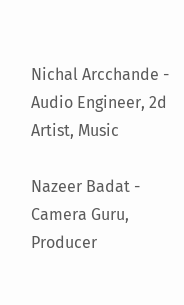Nichal Arcchande - Audio Engineer, 2d Artist, Music

Nazeer Badat - Camera Guru, Producer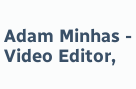Adam Minhas - Video Editor,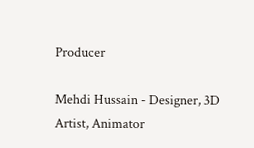Producer

Mehdi Hussain - Designer, 3D Artist, Animator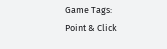Game Tags:
Point & Click